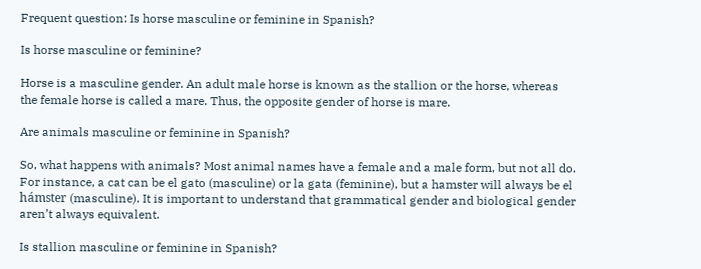Frequent question: Is horse masculine or feminine in Spanish?

Is horse masculine or feminine?

Horse is a masculine gender. An adult male horse is known as the stallion or the horse, whereas the female horse is called a mare. Thus, the opposite gender of horse is mare.

Are animals masculine or feminine in Spanish?

So, what happens with animals? Most animal names have a female and a male form, but not all do. For instance, a cat can be el gato (masculine) or la gata (feminine), but a hamster will always be el hámster (masculine). It is important to understand that grammatical gender and biological gender aren’t always equivalent.

Is stallion masculine or feminine in Spanish?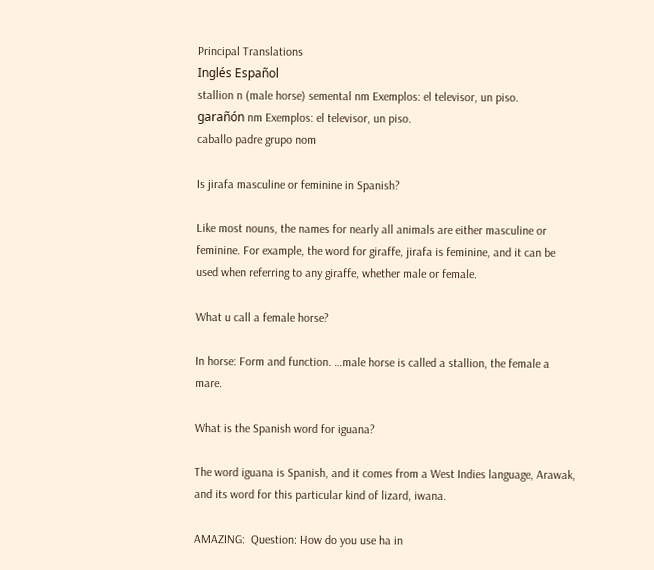Principal Translations
Inglés Español
stallion n (male horse) semental nm Exemplos: el televisor, un piso.
garañón nm Exemplos: el televisor, un piso.
caballo padre grupo nom

Is jirafa masculine or feminine in Spanish?

Like most nouns, the names for nearly all animals are either masculine or feminine. For example, the word for giraffe, jirafa is feminine, and it can be used when referring to any giraffe, whether male or female.

What u call a female horse?

In horse: Form and function. …male horse is called a stallion, the female a mare.

What is the Spanish word for iguana?

The word iguana is Spanish, and it comes from a West Indies language, Arawak, and its word for this particular kind of lizard, iwana.

AMAZING:  Question: How do you use ha in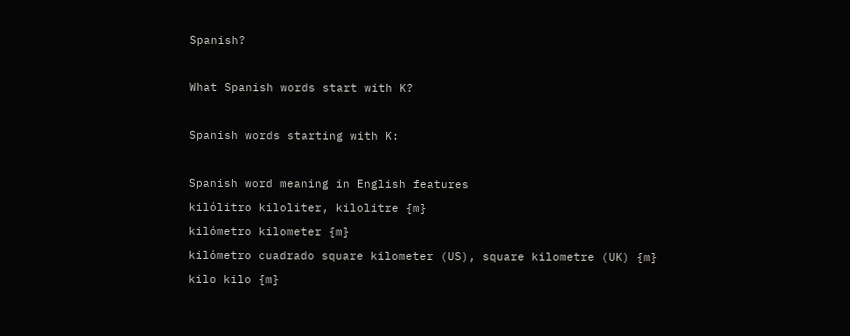Spanish?

What Spanish words start with K?

Spanish words starting with K:

Spanish word meaning in English features
kilólitro kiloliter, kilolitre {m}
kilómetro kilometer {m}
kilómetro cuadrado square kilometer (US), square kilometre (UK) {m}
kilo kilo {m}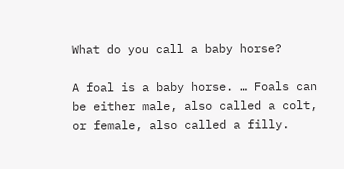What do you call a baby horse?

A foal is a baby horse. … Foals can be either male, also called a colt, or female, also called a filly.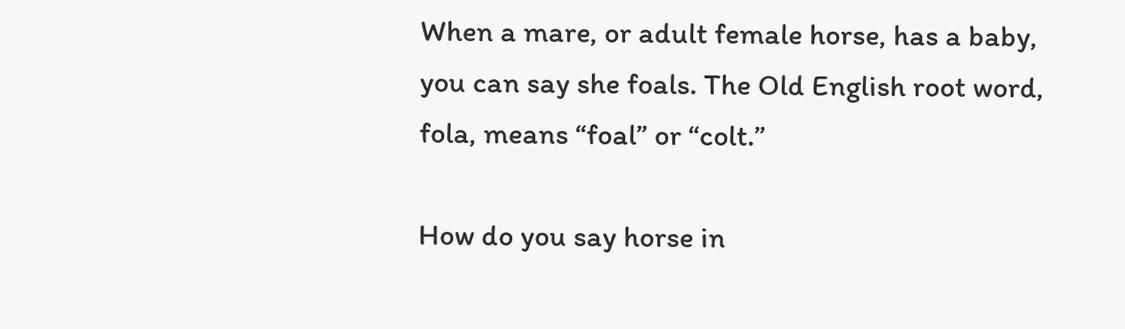When a mare, or adult female horse, has a baby, you can say she foals. The Old English root word, fola, means “foal” or “colt.”

How do you say horse in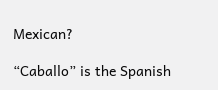Mexican?

“Caballo” is the Spanish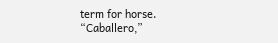term for horse. “Caballero,”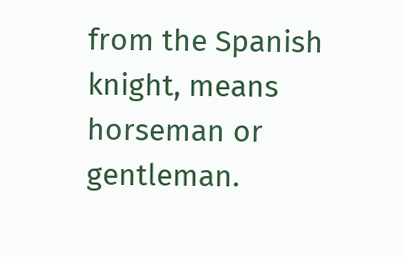from the Spanish knight, means horseman or gentleman.